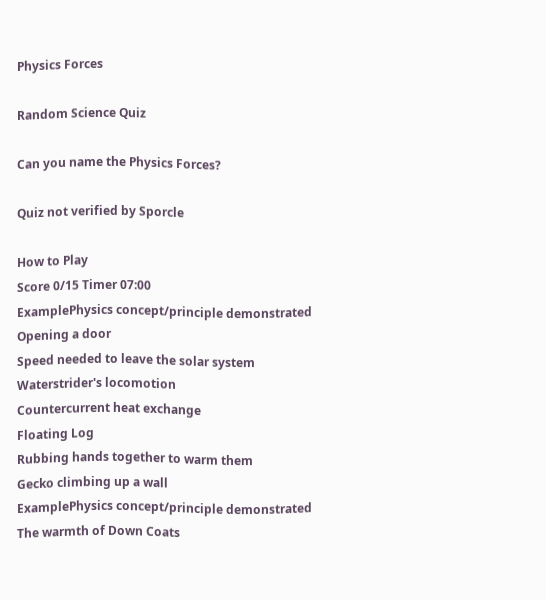Physics Forces

Random Science Quiz

Can you name the Physics Forces?

Quiz not verified by Sporcle

How to Play
Score 0/15 Timer 07:00
ExamplePhysics concept/principle demonstrated
Opening a door
Speed needed to leave the solar system
Waterstrider's locomotion
Countercurrent heat exchange
Floating Log
Rubbing hands together to warm them
Gecko climbing up a wall
ExamplePhysics concept/principle demonstrated
The warmth of Down Coats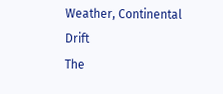Weather, Continental Drift
The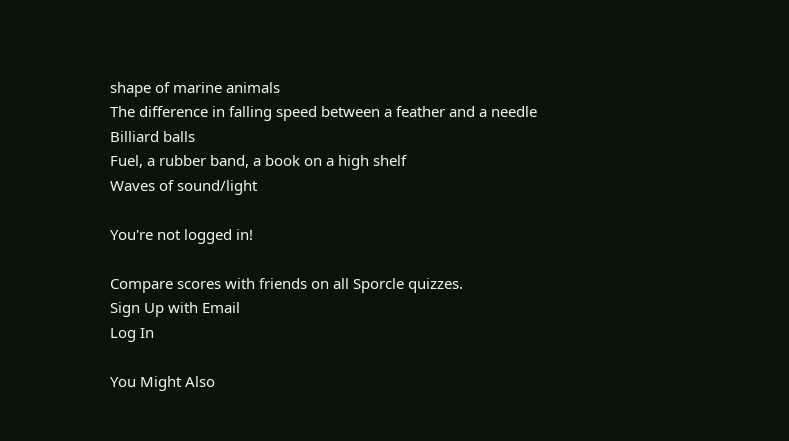shape of marine animals
The difference in falling speed between a feather and a needle
Billiard balls
Fuel, a rubber band, a book on a high shelf
Waves of sound/light

You're not logged in!

Compare scores with friends on all Sporcle quizzes.
Sign Up with Email
Log In

You Might Also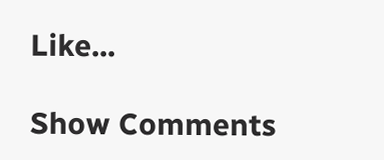Like...

Show Comments